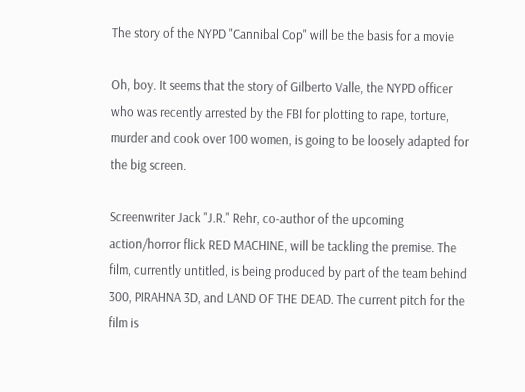The story of the NYPD "Cannibal Cop" will be the basis for a movie

Oh, boy. It seems that the story of Gilberto Valle, the NYPD officer who was recently arrested by the FBI for plotting to rape, torture, murder and cook over 100 women, is going to be loosely adapted for the big screen.

Screenwriter Jack "J.R." Rehr, co-author of the upcoming action/horror flick RED MACHINE, will be tackling the premise. The film, currently untitled, is being produced by part of the team behind 300, PIRAHNA 3D, and LAND OF THE DEAD. The current pitch for the film is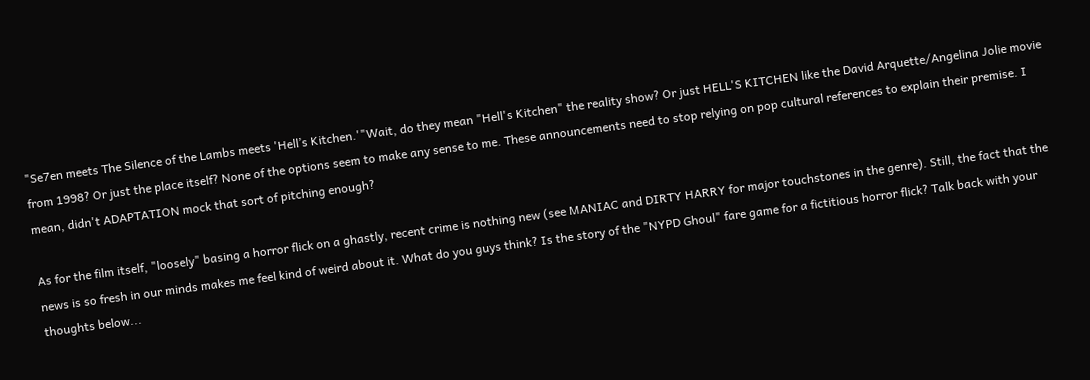"Se7en meets The Silence of the Lambs meets 'Hell’s Kitchen.'"Wait, do they mean "Hell's Kitchen" the reality show? Or just HELL'S KITCHEN like the David Arquette/Angelina Jolie movie from 1998? Or just the place itself? None of the options seem to make any sense to me. These announcements need to stop relying on pop cultural references to explain their premise. I mean, didn't ADAPTATION mock that sort of pitching enough?

As for the film itself, "loosely" basing a horror flick on a ghastly, recent crime is nothing new (see MANIAC and DIRTY HARRY for major touchstones in the genre). Still, the fact that the news is so fresh in our minds makes me feel kind of weird about it. What do you guys think? Is the story of the "NYPD Ghoul" fare game for a fictitious horror flick? Talk back with your thoughts below...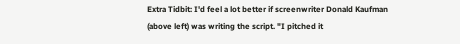Extra Tidbit: I'd feel a lot better if screenwriter Donald Kaufman (above left) was writing the script. "I pitched it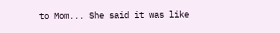to Mom... She said it was like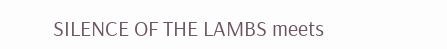SILENCE OF THE LAMBS meets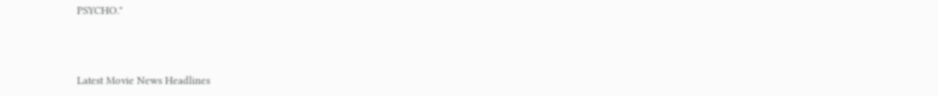PSYCHO."



Latest Movie News Headlines